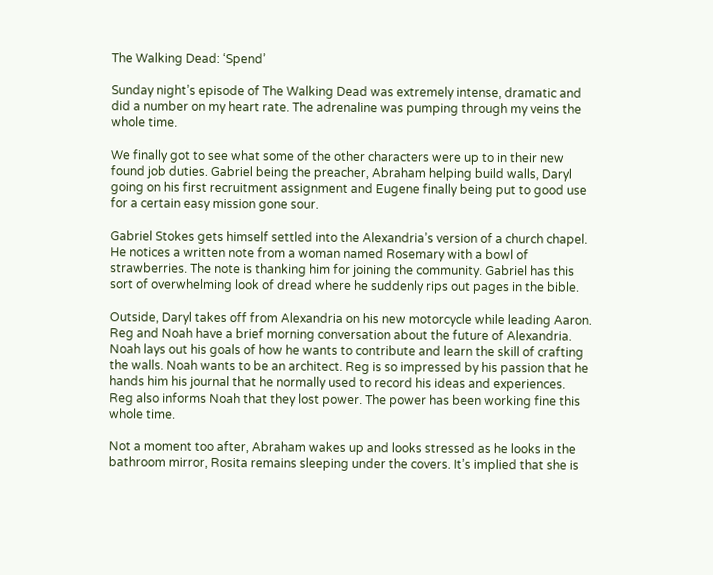The Walking Dead: ‘Spend’

Sunday night’s episode of The Walking Dead was extremely intense, dramatic and did a number on my heart rate. The adrenaline was pumping through my veins the whole time.

We finally got to see what some of the other characters were up to in their new found job duties. Gabriel being the preacher, Abraham helping build walls, Daryl going on his first recruitment assignment and Eugene finally being put to good use for a certain easy mission gone sour.

Gabriel Stokes gets himself settled into the Alexandria’s version of a church chapel. He notices a written note from a woman named Rosemary with a bowl of strawberries. The note is thanking him for joining the community. Gabriel has this sort of overwhelming look of dread where he suddenly rips out pages in the bible.

Outside, Daryl takes off from Alexandria on his new motorcycle while leading Aaron. Reg and Noah have a brief morning conversation about the future of Alexandria. Noah lays out his goals of how he wants to contribute and learn the skill of crafting the walls. Noah wants to be an architect. Reg is so impressed by his passion that he hands him his journal that he normally used to record his ideas and experiences. Reg also informs Noah that they lost power. The power has been working fine this whole time.

Not a moment too after, Abraham wakes up and looks stressed as he looks in the bathroom mirror, Rosita remains sleeping under the covers. It’s implied that she is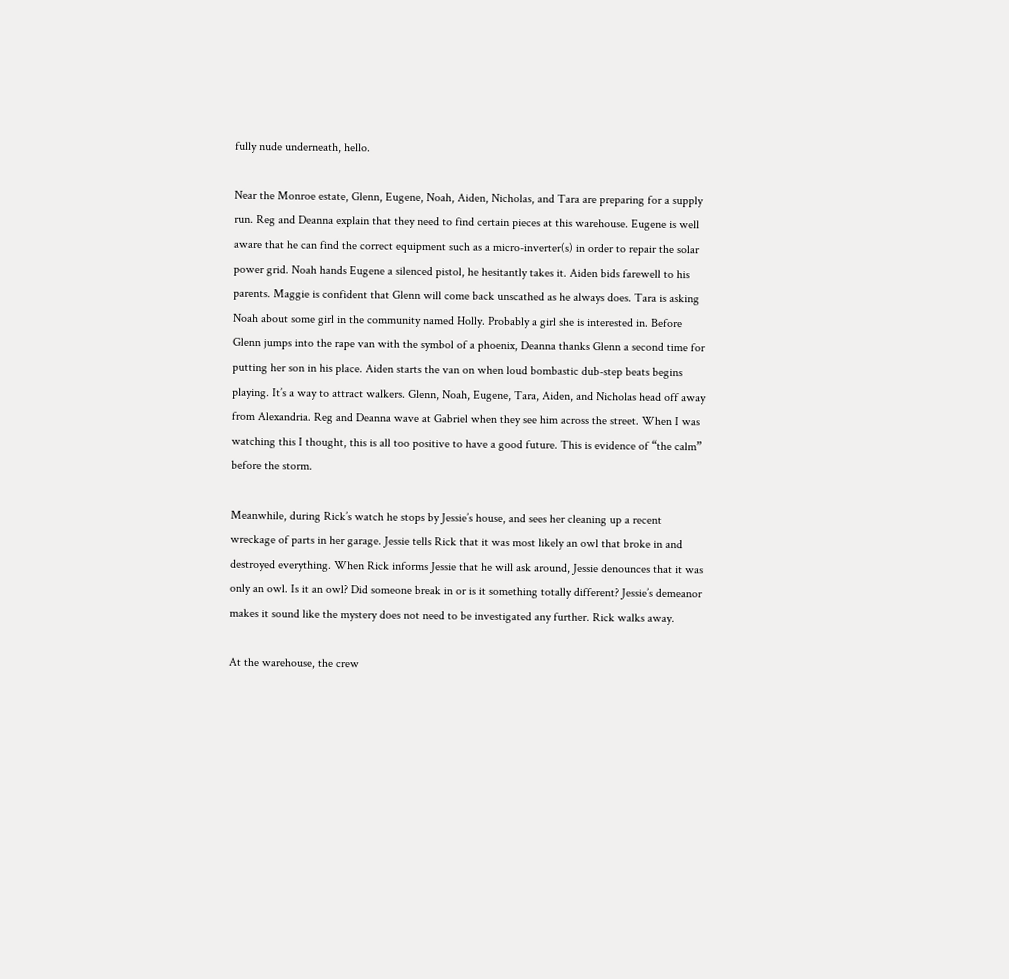fully nude underneath, hello.

Near the Monroe estate, Glenn, Eugene, Noah, Aiden, Nicholas, and Tara are preparing for a supply run. Reg and Deanna explain that they need to find certain pieces at this warehouse. Eugene is well aware that he can find the correct equipment such as a micro-inverter(s) in order to repair the solar power grid. Noah hands Eugene a silenced pistol, he hesitantly takes it. Aiden bids farewell to his parents. Maggie is confident that Glenn will come back unscathed as he always does. Tara is asking Noah about some girl in the community named Holly. Probably a girl she is interested in. Before Glenn jumps into the rape van with the symbol of a phoenix, Deanna thanks Glenn a second time for putting her son in his place. Aiden starts the van on when loud bombastic dub-step beats begins playing. It’s a way to attract walkers. Glenn, Noah, Eugene, Tara, Aiden, and Nicholas head off away from Alexandria. Reg and Deanna wave at Gabriel when they see him across the street. When I was watching this I thought, this is all too positive to have a good future. This is evidence of “the calm” before the storm.

Meanwhile, during Rick’s watch he stops by Jessie’s house, and sees her cleaning up a recent wreckage of parts in her garage. Jessie tells Rick that it was most likely an owl that broke in and destroyed everything. When Rick informs Jessie that he will ask around, Jessie denounces that it was only an owl. Is it an owl? Did someone break in or is it something totally different? Jessie’s demeanor makes it sound like the mystery does not need to be investigated any further. Rick walks away.

At the warehouse, the crew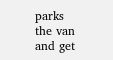parks the van and get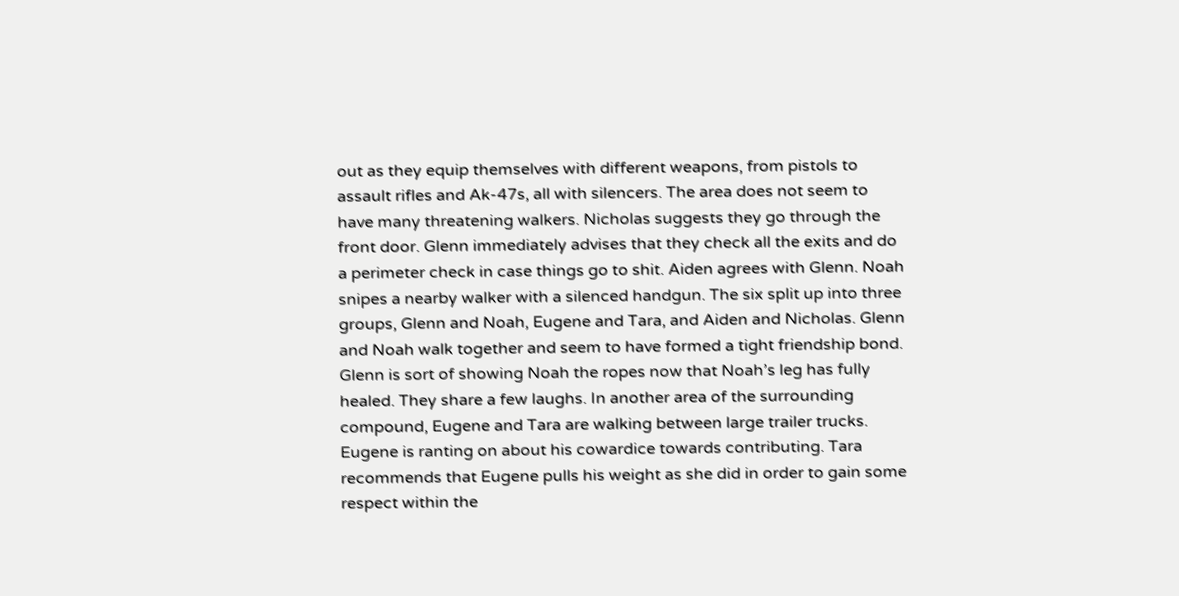out as they equip themselves with different weapons, from pistols to assault rifles and Ak-47s, all with silencers. The area does not seem to have many threatening walkers. Nicholas suggests they go through the front door. Glenn immediately advises that they check all the exits and do a perimeter check in case things go to shit. Aiden agrees with Glenn. Noah snipes a nearby walker with a silenced handgun. The six split up into three groups, Glenn and Noah, Eugene and Tara, and Aiden and Nicholas. Glenn and Noah walk together and seem to have formed a tight friendship bond. Glenn is sort of showing Noah the ropes now that Noah’s leg has fully healed. They share a few laughs. In another area of the surrounding compound, Eugene and Tara are walking between large trailer trucks. Eugene is ranting on about his cowardice towards contributing. Tara recommends that Eugene pulls his weight as she did in order to gain some respect within the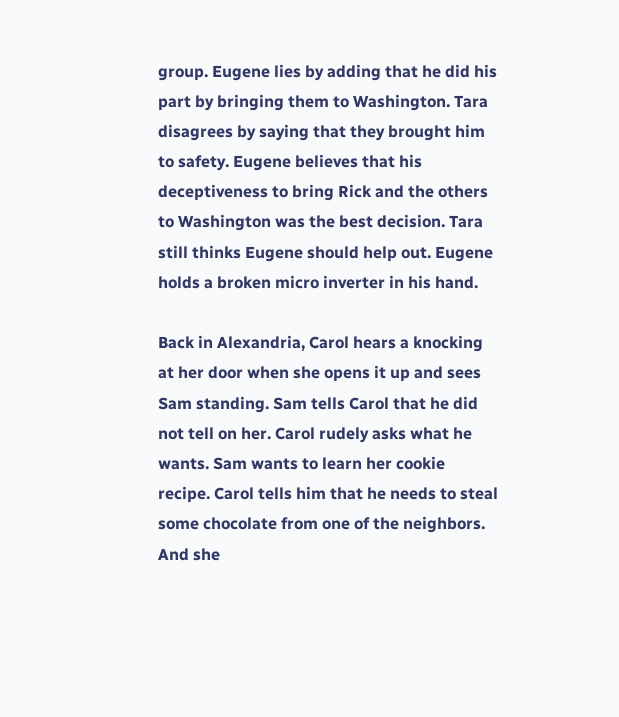group. Eugene lies by adding that he did his part by bringing them to Washington. Tara disagrees by saying that they brought him to safety. Eugene believes that his deceptiveness to bring Rick and the others to Washington was the best decision. Tara still thinks Eugene should help out. Eugene holds a broken micro inverter in his hand.

Back in Alexandria, Carol hears a knocking at her door when she opens it up and sees Sam standing. Sam tells Carol that he did not tell on her. Carol rudely asks what he wants. Sam wants to learn her cookie recipe. Carol tells him that he needs to steal some chocolate from one of the neighbors. And she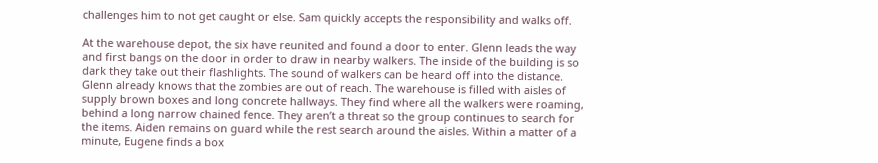challenges him to not get caught or else. Sam quickly accepts the responsibility and walks off.

At the warehouse depot, the six have reunited and found a door to enter. Glenn leads the way and first bangs on the door in order to draw in nearby walkers. The inside of the building is so dark they take out their flashlights. The sound of walkers can be heard off into the distance. Glenn already knows that the zombies are out of reach. The warehouse is filled with aisles of supply brown boxes and long concrete hallways. They find where all the walkers were roaming, behind a long narrow chained fence. They aren’t a threat so the group continues to search for the items. Aiden remains on guard while the rest search around the aisles. Within a matter of a minute, Eugene finds a box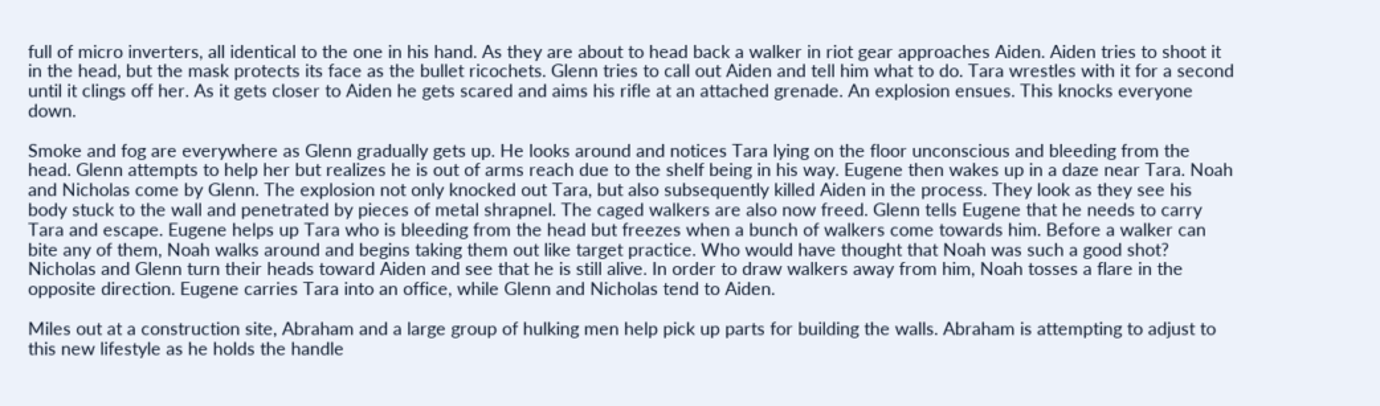full of micro inverters, all identical to the one in his hand. As they are about to head back a walker in riot gear approaches Aiden. Aiden tries to shoot it in the head, but the mask protects its face as the bullet ricochets. Glenn tries to call out Aiden and tell him what to do. Tara wrestles with it for a second until it clings off her. As it gets closer to Aiden he gets scared and aims his rifle at an attached grenade. An explosion ensues. This knocks everyone down.

Smoke and fog are everywhere as Glenn gradually gets up. He looks around and notices Tara lying on the floor unconscious and bleeding from the head. Glenn attempts to help her but realizes he is out of arms reach due to the shelf being in his way. Eugene then wakes up in a daze near Tara. Noah and Nicholas come by Glenn. The explosion not only knocked out Tara, but also subsequently killed Aiden in the process. They look as they see his body stuck to the wall and penetrated by pieces of metal shrapnel. The caged walkers are also now freed. Glenn tells Eugene that he needs to carry Tara and escape. Eugene helps up Tara who is bleeding from the head but freezes when a bunch of walkers come towards him. Before a walker can bite any of them, Noah walks around and begins taking them out like target practice. Who would have thought that Noah was such a good shot? Nicholas and Glenn turn their heads toward Aiden and see that he is still alive. In order to draw walkers away from him, Noah tosses a flare in the opposite direction. Eugene carries Tara into an office, while Glenn and Nicholas tend to Aiden.

Miles out at a construction site, Abraham and a large group of hulking men help pick up parts for building the walls. Abraham is attempting to adjust to this new lifestyle as he holds the handle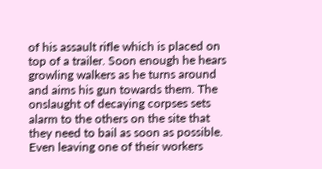of his assault rifle which is placed on top of a trailer. Soon enough he hears growling walkers as he turns around and aims his gun towards them. The onslaught of decaying corpses sets alarm to the others on the site that they need to bail as soon as possible. Even leaving one of their workers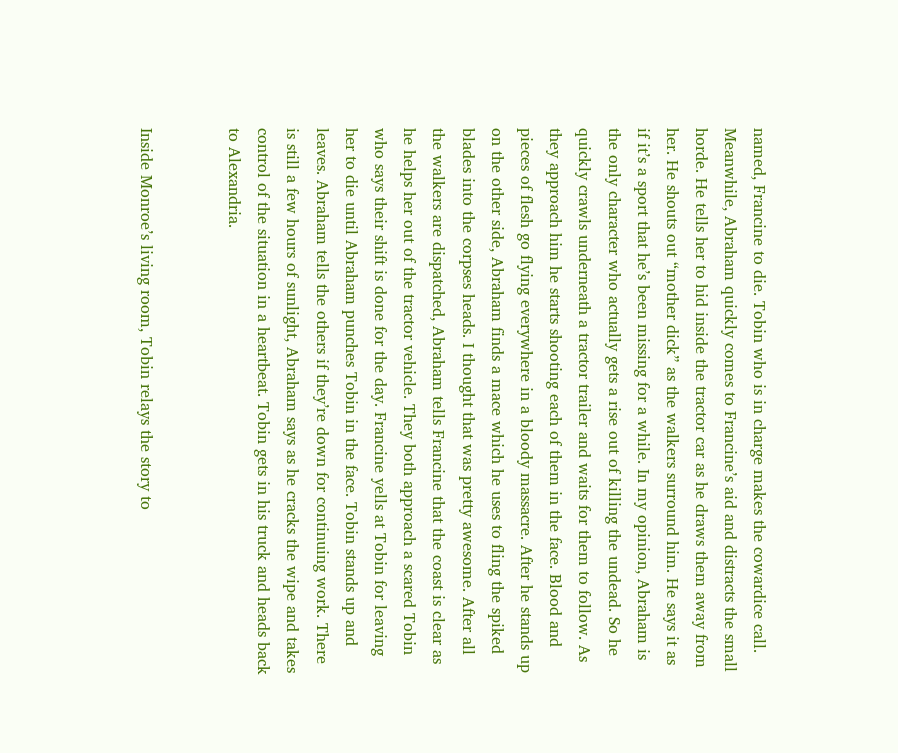named, Francine to die. Tobin who is in charge makes the cowardice call. Meanwhile, Abraham quickly comes to Francine’s aid and distracts the small horde. He tells her to hid inside the tractor car as he draws them away from her. He shouts out “mother dick” as the walkers surround him. He says it as if it’s a sport that he’s been missing for a while. In my opinion, Abraham is the only character who actually gets a rise out of killing the undead. So he quickly crawls underneath a tractor trailer and waits for them to follow. As they approach him he starts shooting each of them in the face. Blood and pieces of flesh go flying everywhere in a bloody massacre. After he stands up on the other side, Abraham finds a mace which he uses to fling the spiked blades into the corpses heads. I thought that was pretty awesome. After all the walkers are dispatched, Abraham tells Francine that the coast is clear as he helps her out of the tractor vehicle. They both approach a scared Tobin who says their shift is done for the day. Francine yells at Tobin for leaving her to die until Abraham punches Tobin in the face. Tobin stands up and leaves. Abraham tells the others if they’re down for continuing work. There is still a few hours of sunlight, Abraham says as he cracks the wipe and takes control of the situation in a heartbeat. Tobin gets in his truck and heads back to Alexandria.


Inside Monroe’s living room, Tobin relays the story to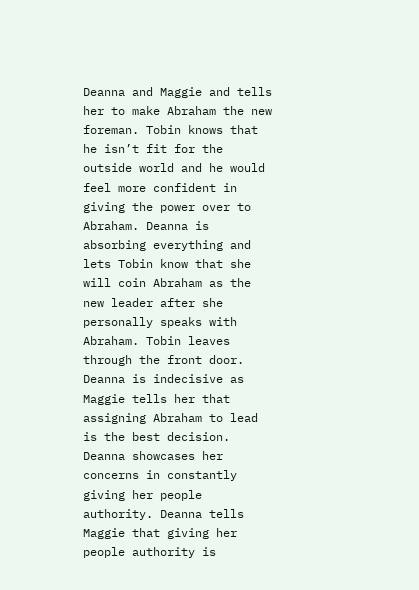Deanna and Maggie and tells her to make Abraham the new foreman. Tobin knows that he isn’t fit for the outside world and he would feel more confident in giving the power over to Abraham. Deanna is absorbing everything and lets Tobin know that she will coin Abraham as the new leader after she personally speaks with Abraham. Tobin leaves through the front door. Deanna is indecisive as Maggie tells her that assigning Abraham to lead is the best decision. Deanna showcases her concerns in constantly giving her people authority. Deanna tells Maggie that giving her people authority is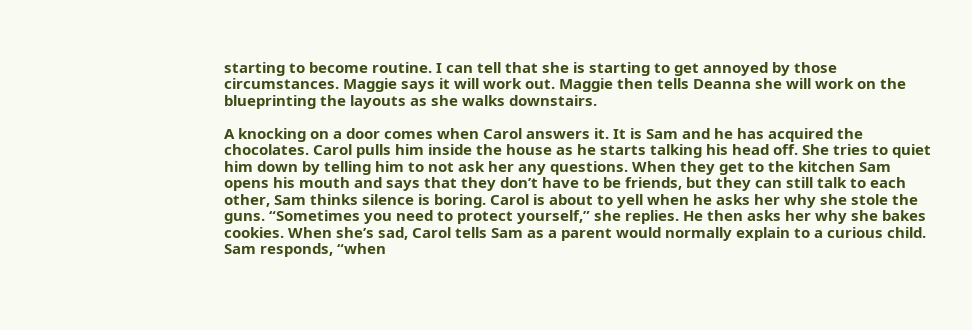starting to become routine. I can tell that she is starting to get annoyed by those circumstances. Maggie says it will work out. Maggie then tells Deanna she will work on the blueprinting the layouts as she walks downstairs.

A knocking on a door comes when Carol answers it. It is Sam and he has acquired the chocolates. Carol pulls him inside the house as he starts talking his head off. She tries to quiet him down by telling him to not ask her any questions. When they get to the kitchen Sam opens his mouth and says that they don’t have to be friends, but they can still talk to each other, Sam thinks silence is boring. Carol is about to yell when he asks her why she stole the guns. “Sometimes you need to protect yourself,” she replies. He then asks her why she bakes cookies. When she’s sad, Carol tells Sam as a parent would normally explain to a curious child. Sam responds, “when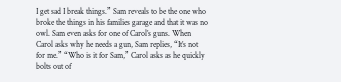I get sad I break things.” Sam reveals to be the one who broke the things in his families garage and that it was no owl. Sam even asks for one of Carol’s guns. When Carol asks why he needs a gun, Sam replies, “It’s not for me.” “Who is it for Sam,” Carol asks as he quickly bolts out of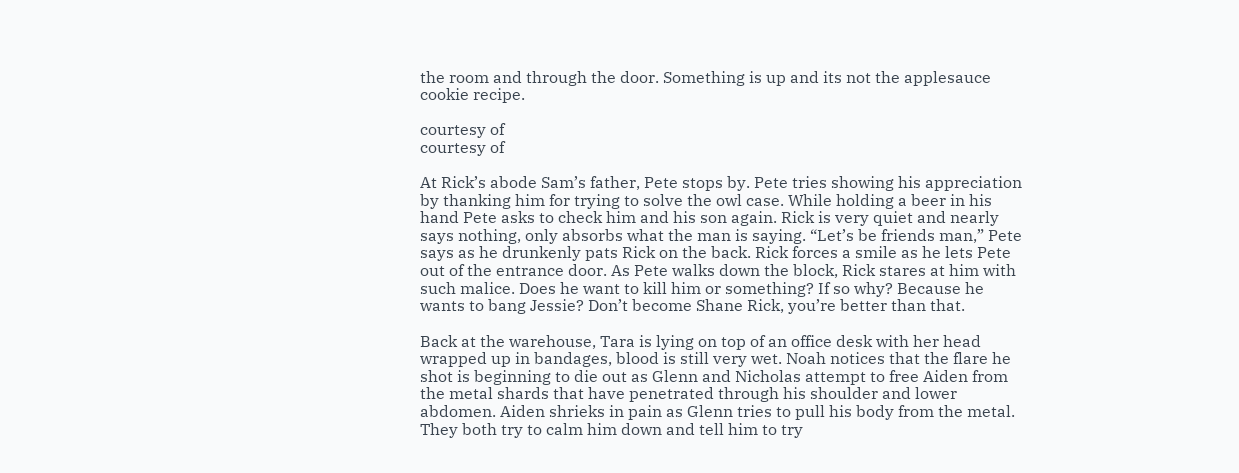the room and through the door. Something is up and its not the applesauce cookie recipe.

courtesy of
courtesy of

At Rick’s abode Sam’s father, Pete stops by. Pete tries showing his appreciation by thanking him for trying to solve the owl case. While holding a beer in his hand Pete asks to check him and his son again. Rick is very quiet and nearly says nothing, only absorbs what the man is saying. “Let’s be friends man,” Pete says as he drunkenly pats Rick on the back. Rick forces a smile as he lets Pete out of the entrance door. As Pete walks down the block, Rick stares at him with such malice. Does he want to kill him or something? If so why? Because he wants to bang Jessie? Don’t become Shane Rick, you’re better than that.

Back at the warehouse, Tara is lying on top of an office desk with her head wrapped up in bandages, blood is still very wet. Noah notices that the flare he shot is beginning to die out as Glenn and Nicholas attempt to free Aiden from the metal shards that have penetrated through his shoulder and lower abdomen. Aiden shrieks in pain as Glenn tries to pull his body from the metal. They both try to calm him down and tell him to try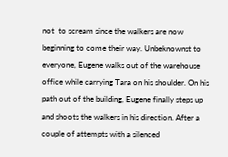not  to scream since the walkers are now beginning to come their way. Unbeknownst to everyone, Eugene walks out of the warehouse office while carrying Tara on his shoulder. On his path out of the building, Eugene finally steps up and shoots the walkers in his direction. After a couple of attempts with a silenced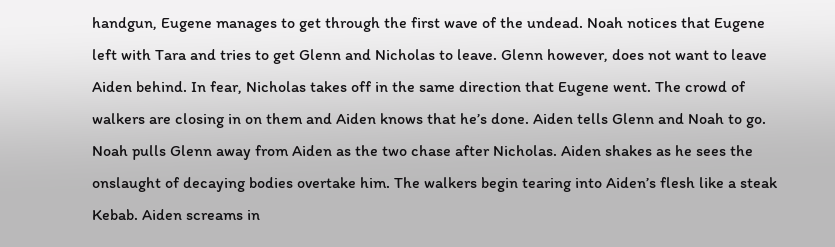handgun, Eugene manages to get through the first wave of the undead. Noah notices that Eugene left with Tara and tries to get Glenn and Nicholas to leave. Glenn however, does not want to leave Aiden behind. In fear, Nicholas takes off in the same direction that Eugene went. The crowd of walkers are closing in on them and Aiden knows that he’s done. Aiden tells Glenn and Noah to go. Noah pulls Glenn away from Aiden as the two chase after Nicholas. Aiden shakes as he sees the onslaught of decaying bodies overtake him. The walkers begin tearing into Aiden’s flesh like a steak Kebab. Aiden screams in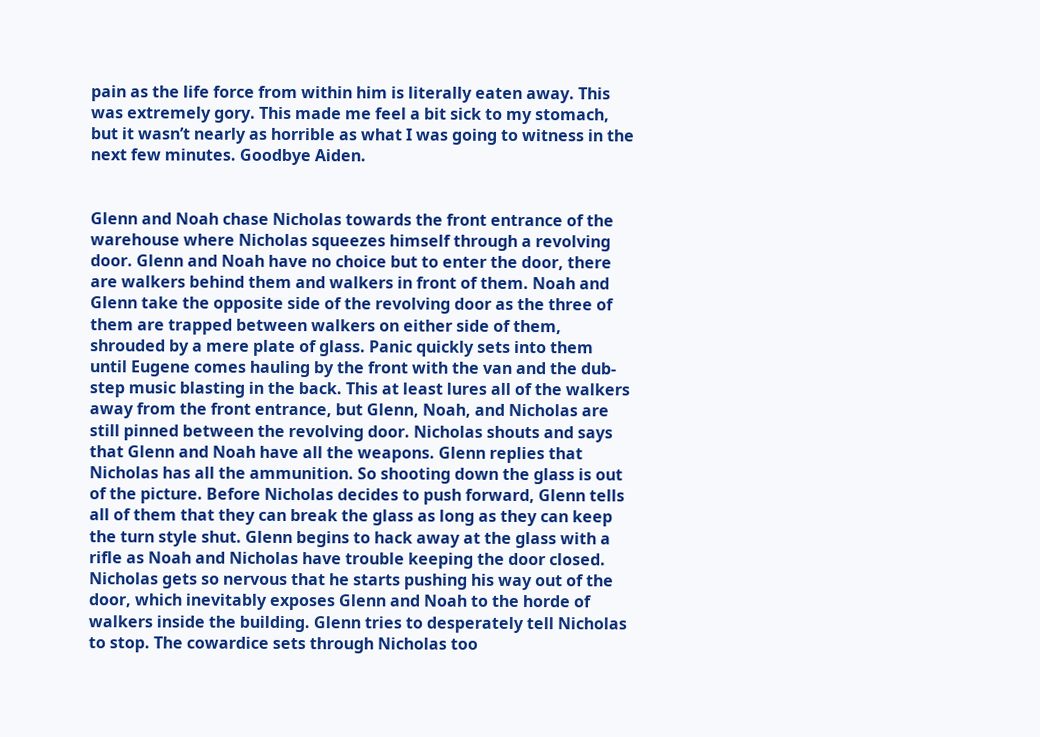pain as the life force from within him is literally eaten away. This was extremely gory. This made me feel a bit sick to my stomach, but it wasn’t nearly as horrible as what I was going to witness in the next few minutes. Goodbye Aiden.


Glenn and Noah chase Nicholas towards the front entrance of the warehouse where Nicholas squeezes himself through a revolving door. Glenn and Noah have no choice but to enter the door, there are walkers behind them and walkers in front of them. Noah and Glenn take the opposite side of the revolving door as the three of them are trapped between walkers on either side of them, shrouded by a mere plate of glass. Panic quickly sets into them until Eugene comes hauling by the front with the van and the dub-step music blasting in the back. This at least lures all of the walkers away from the front entrance, but Glenn, Noah, and Nicholas are still pinned between the revolving door. Nicholas shouts and says that Glenn and Noah have all the weapons. Glenn replies that Nicholas has all the ammunition. So shooting down the glass is out of the picture. Before Nicholas decides to push forward, Glenn tells all of them that they can break the glass as long as they can keep the turn style shut. Glenn begins to hack away at the glass with a rifle as Noah and Nicholas have trouble keeping the door closed. Nicholas gets so nervous that he starts pushing his way out of the door, which inevitably exposes Glenn and Noah to the horde of walkers inside the building. Glenn tries to desperately tell Nicholas to stop. The cowardice sets through Nicholas too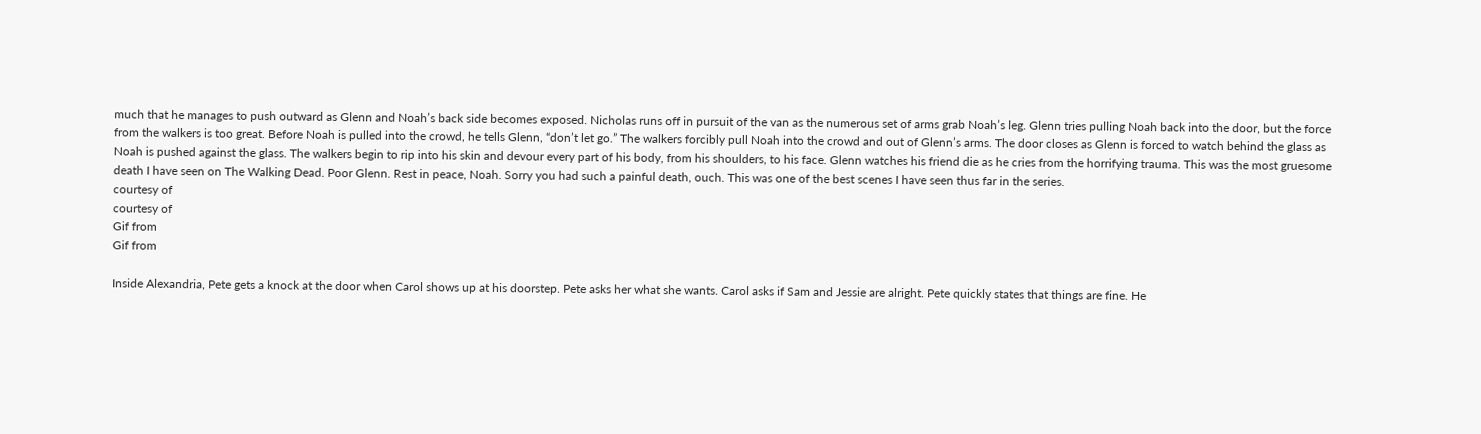much that he manages to push outward as Glenn and Noah’s back side becomes exposed. Nicholas runs off in pursuit of the van as the numerous set of arms grab Noah’s leg. Glenn tries pulling Noah back into the door, but the force from the walkers is too great. Before Noah is pulled into the crowd, he tells Glenn, “don’t let go.” The walkers forcibly pull Noah into the crowd and out of Glenn’s arms. The door closes as Glenn is forced to watch behind the glass as Noah is pushed against the glass. The walkers begin to rip into his skin and devour every part of his body, from his shoulders, to his face. Glenn watches his friend die as he cries from the horrifying trauma. This was the most gruesome death I have seen on The Walking Dead. Poor Glenn. Rest in peace, Noah. Sorry you had such a painful death, ouch. This was one of the best scenes I have seen thus far in the series.
courtesy of
courtesy of
Gif from
Gif from

Inside Alexandria, Pete gets a knock at the door when Carol shows up at his doorstep. Pete asks her what she wants. Carol asks if Sam and Jessie are alright. Pete quickly states that things are fine. He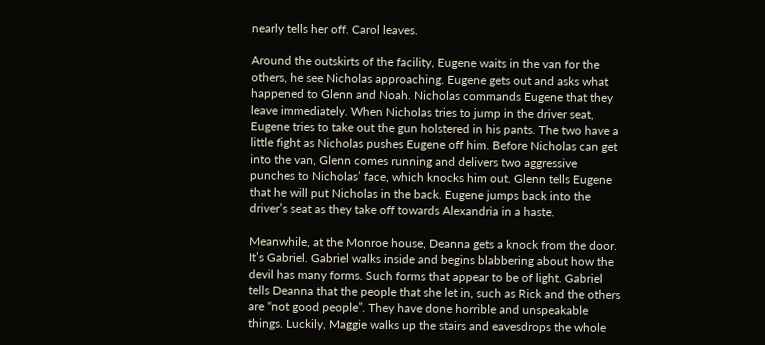nearly tells her off. Carol leaves.

Around the outskirts of the facility, Eugene waits in the van for the others, he see Nicholas approaching. Eugene gets out and asks what happened to Glenn and Noah. Nicholas commands Eugene that they leave immediately. When Nicholas tries to jump in the driver seat, Eugene tries to take out the gun holstered in his pants. The two have a little fight as Nicholas pushes Eugene off him. Before Nicholas can get into the van, Glenn comes running and delivers two aggressive punches to Nicholas’ face, which knocks him out. Glenn tells Eugene that he will put Nicholas in the back. Eugene jumps back into the driver’s seat as they take off towards Alexandria in a haste.

Meanwhile, at the Monroe house, Deanna gets a knock from the door. It’s Gabriel. Gabriel walks inside and begins blabbering about how the devil has many forms. Such forms that appear to be of light. Gabriel tells Deanna that the people that she let in, such as Rick and the others are “not good people”. They have done horrible and unspeakable things. Luckily, Maggie walks up the stairs and eavesdrops the whole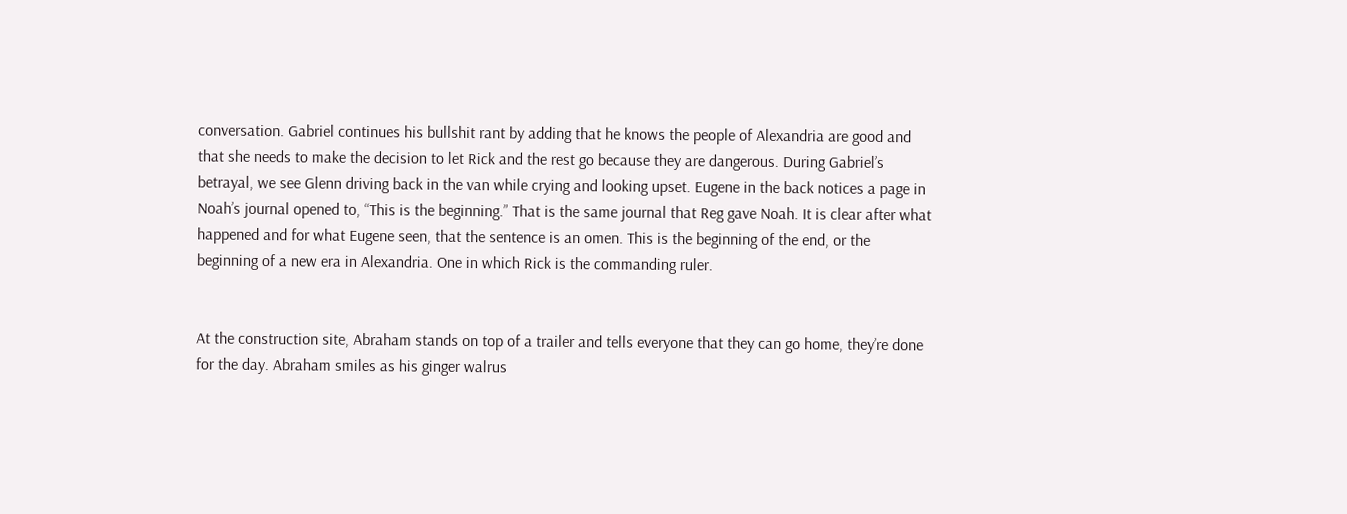conversation. Gabriel continues his bullshit rant by adding that he knows the people of Alexandria are good and that she needs to make the decision to let Rick and the rest go because they are dangerous. During Gabriel’s betrayal, we see Glenn driving back in the van while crying and looking upset. Eugene in the back notices a page in Noah’s journal opened to, “This is the beginning.” That is the same journal that Reg gave Noah. It is clear after what happened and for what Eugene seen, that the sentence is an omen. This is the beginning of the end, or the beginning of a new era in Alexandria. One in which Rick is the commanding ruler.


At the construction site, Abraham stands on top of a trailer and tells everyone that they can go home, they’re done for the day. Abraham smiles as his ginger walrus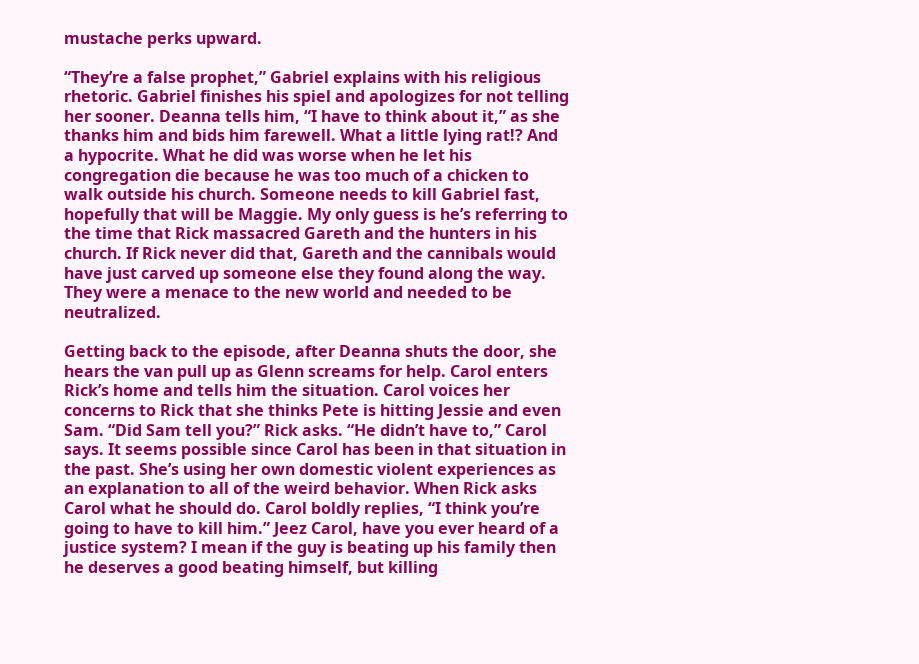mustache perks upward.

“They’re a false prophet,” Gabriel explains with his religious rhetoric. Gabriel finishes his spiel and apologizes for not telling her sooner. Deanna tells him, “I have to think about it,” as she thanks him and bids him farewell. What a little lying rat!? And a hypocrite. What he did was worse when he let his congregation die because he was too much of a chicken to walk outside his church. Someone needs to kill Gabriel fast, hopefully that will be Maggie. My only guess is he’s referring to the time that Rick massacred Gareth and the hunters in his church. If Rick never did that, Gareth and the cannibals would have just carved up someone else they found along the way. They were a menace to the new world and needed to be neutralized.

Getting back to the episode, after Deanna shuts the door, she hears the van pull up as Glenn screams for help. Carol enters Rick’s home and tells him the situation. Carol voices her concerns to Rick that she thinks Pete is hitting Jessie and even Sam. “Did Sam tell you?” Rick asks. “He didn’t have to,” Carol says. It seems possible since Carol has been in that situation in the past. She’s using her own domestic violent experiences as an explanation to all of the weird behavior. When Rick asks Carol what he should do. Carol boldly replies, “I think you’re going to have to kill him.” Jeez Carol, have you ever heard of a justice system? I mean if the guy is beating up his family then he deserves a good beating himself, but killing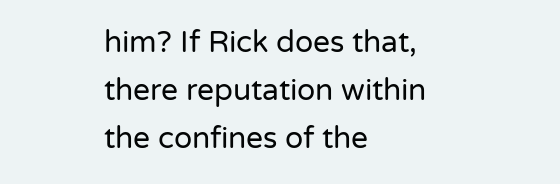him? If Rick does that, there reputation within the confines of the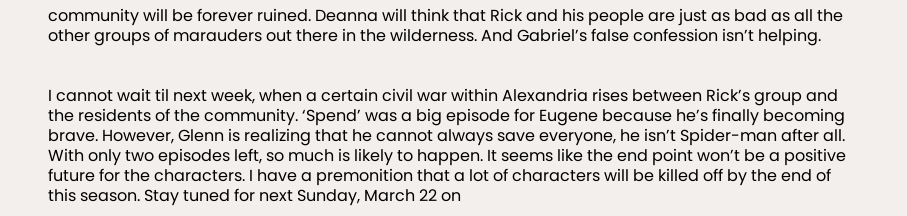community will be forever ruined. Deanna will think that Rick and his people are just as bad as all the other groups of marauders out there in the wilderness. And Gabriel’s false confession isn’t helping.


I cannot wait til next week, when a certain civil war within Alexandria rises between Rick’s group and the residents of the community. ‘Spend’ was a big episode for Eugene because he’s finally becoming brave. However, Glenn is realizing that he cannot always save everyone, he isn’t Spider-man after all. With only two episodes left, so much is likely to happen. It seems like the end point won’t be a positive future for the characters. I have a premonition that a lot of characters will be killed off by the end of this season. Stay tuned for next Sunday, March 22 on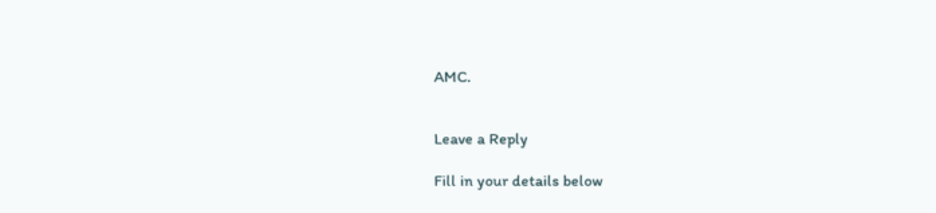AMC.


Leave a Reply

Fill in your details below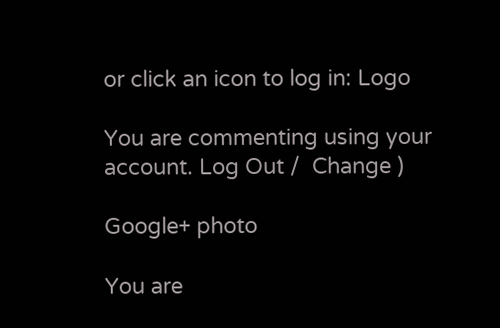or click an icon to log in: Logo

You are commenting using your account. Log Out /  Change )

Google+ photo

You are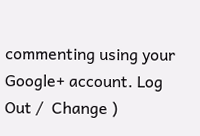commenting using your Google+ account. Log Out /  Change )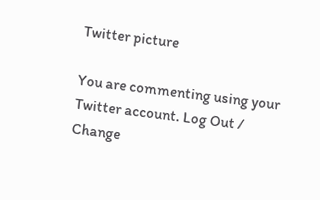Twitter picture

You are commenting using your Twitter account. Log Out /  Change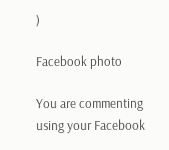)

Facebook photo

You are commenting using your Facebook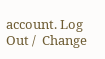account. Log Out /  Change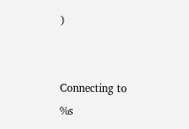)


Connecting to %s